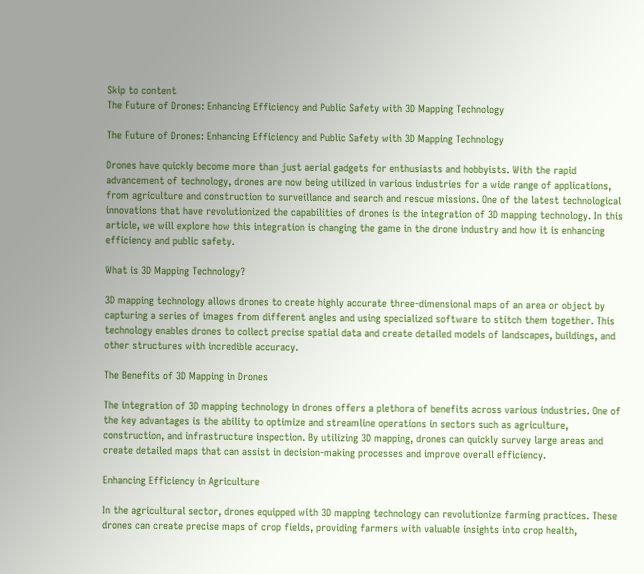Skip to content
The Future of Drones: Enhancing Efficiency and Public Safety with 3D Mapping Technology

The Future of Drones: Enhancing Efficiency and Public Safety with 3D Mapping Technology

Drones have quickly become more than just aerial gadgets for enthusiasts and hobbyists. With the rapid advancement of technology, drones are now being utilized in various industries for a wide range of applications, from agriculture and construction to surveillance and search and rescue missions. One of the latest technological innovations that have revolutionized the capabilities of drones is the integration of 3D mapping technology. In this article, we will explore how this integration is changing the game in the drone industry and how it is enhancing efficiency and public safety.

What is 3D Mapping Technology?

3D mapping technology allows drones to create highly accurate three-dimensional maps of an area or object by capturing a series of images from different angles and using specialized software to stitch them together. This technology enables drones to collect precise spatial data and create detailed models of landscapes, buildings, and other structures with incredible accuracy.

The Benefits of 3D Mapping in Drones

The integration of 3D mapping technology in drones offers a plethora of benefits across various industries. One of the key advantages is the ability to optimize and streamline operations in sectors such as agriculture, construction, and infrastructure inspection. By utilizing 3D mapping, drones can quickly survey large areas and create detailed maps that can assist in decision-making processes and improve overall efficiency.

Enhancing Efficiency in Agriculture

In the agricultural sector, drones equipped with 3D mapping technology can revolutionize farming practices. These drones can create precise maps of crop fields, providing farmers with valuable insights into crop health,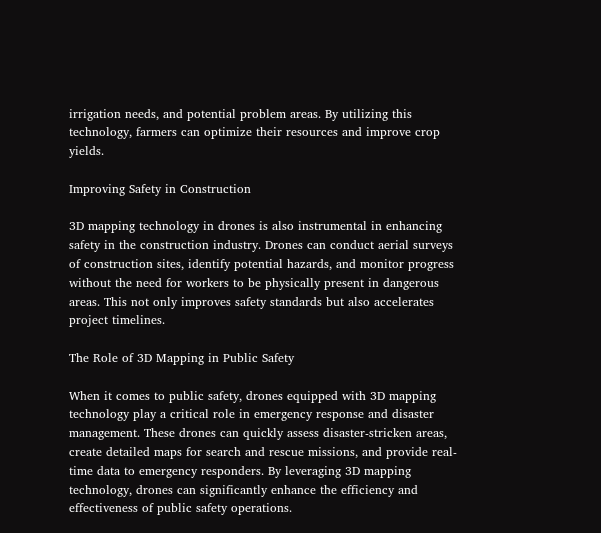irrigation needs, and potential problem areas. By utilizing this technology, farmers can optimize their resources and improve crop yields.

Improving Safety in Construction

3D mapping technology in drones is also instrumental in enhancing safety in the construction industry. Drones can conduct aerial surveys of construction sites, identify potential hazards, and monitor progress without the need for workers to be physically present in dangerous areas. This not only improves safety standards but also accelerates project timelines.

The Role of 3D Mapping in Public Safety

When it comes to public safety, drones equipped with 3D mapping technology play a critical role in emergency response and disaster management. These drones can quickly assess disaster-stricken areas, create detailed maps for search and rescue missions, and provide real-time data to emergency responders. By leveraging 3D mapping technology, drones can significantly enhance the efficiency and effectiveness of public safety operations.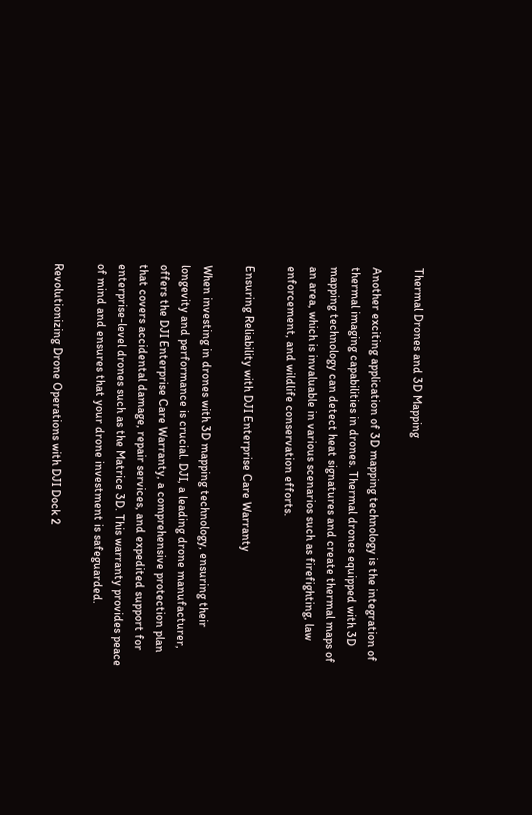Thermal Drones and 3D Mapping

Another exciting application of 3D mapping technology is the integration of thermal imaging capabilities in drones. Thermal drones equipped with 3D mapping technology can detect heat signatures and create thermal maps of an area, which is invaluable in various scenarios such as firefighting, law enforcement, and wildlife conservation efforts.

Ensuring Reliability with DJI Enterprise Care Warranty

When investing in drones with 3D mapping technology, ensuring their longevity and performance is crucial. DJI, a leading drone manufacturer, offers the DJI Enterprise Care Warranty, a comprehensive protection plan that covers accidental damage, repair services, and expedited support for enterprise-level drones such as the Matrice 3D. This warranty provides peace of mind and ensures that your drone investment is safeguarded.

Revolutionizing Drone Operations with DJI Dock 2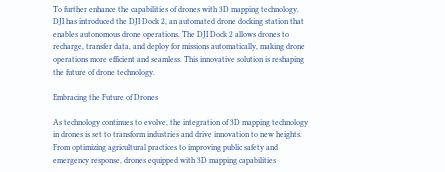To further enhance the capabilities of drones with 3D mapping technology, DJI has introduced the DJI Dock 2, an automated drone docking station that enables autonomous drone operations. The DJI Dock 2 allows drones to recharge, transfer data, and deploy for missions automatically, making drone operations more efficient and seamless. This innovative solution is reshaping the future of drone technology.

Embracing the Future of Drones

As technology continues to evolve, the integration of 3D mapping technology in drones is set to transform industries and drive innovation to new heights. From optimizing agricultural practices to improving public safety and emergency response, drones equipped with 3D mapping capabilities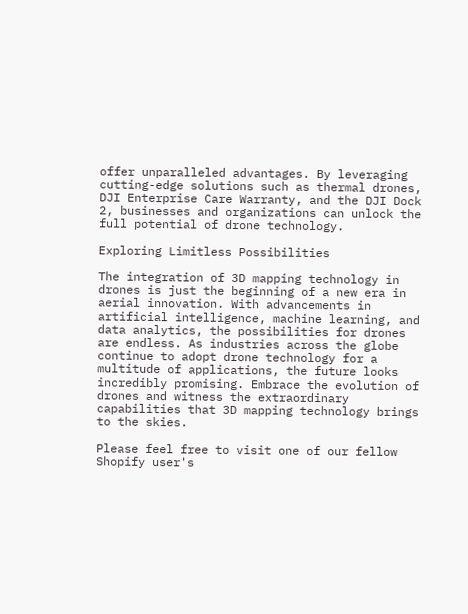offer unparalleled advantages. By leveraging cutting-edge solutions such as thermal drones, DJI Enterprise Care Warranty, and the DJI Dock 2, businesses and organizations can unlock the full potential of drone technology.

Exploring Limitless Possibilities

The integration of 3D mapping technology in drones is just the beginning of a new era in aerial innovation. With advancements in artificial intelligence, machine learning, and data analytics, the possibilities for drones are endless. As industries across the globe continue to adopt drone technology for a multitude of applications, the future looks incredibly promising. Embrace the evolution of drones and witness the extraordinary capabilities that 3D mapping technology brings to the skies.

Please feel free to visit one of our fellow Shopify user's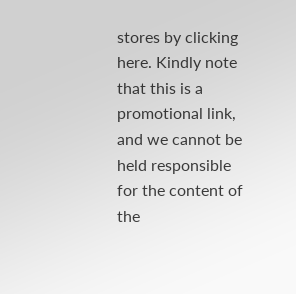stores by clicking here. Kindly note that this is a promotional link, and we cannot be held responsible for the content of the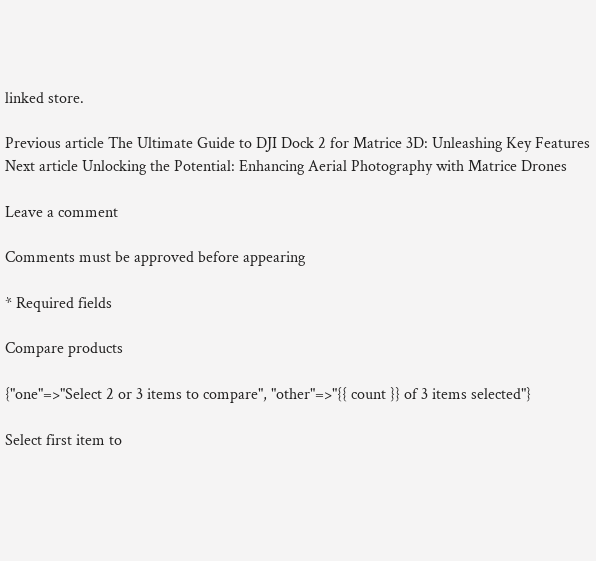linked store.

Previous article The Ultimate Guide to DJI Dock 2 for Matrice 3D: Unleashing Key Features
Next article Unlocking the Potential: Enhancing Aerial Photography with Matrice Drones

Leave a comment

Comments must be approved before appearing

* Required fields

Compare products

{"one"=>"Select 2 or 3 items to compare", "other"=>"{{ count }} of 3 items selected"}

Select first item to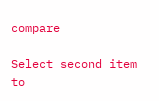compare

Select second item to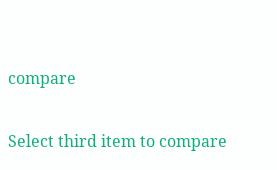compare

Select third item to compare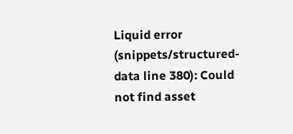Liquid error (snippets/structured-data line 380): Could not find asset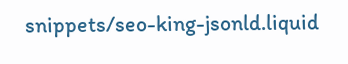snippets/seo-king-jsonld.liquid